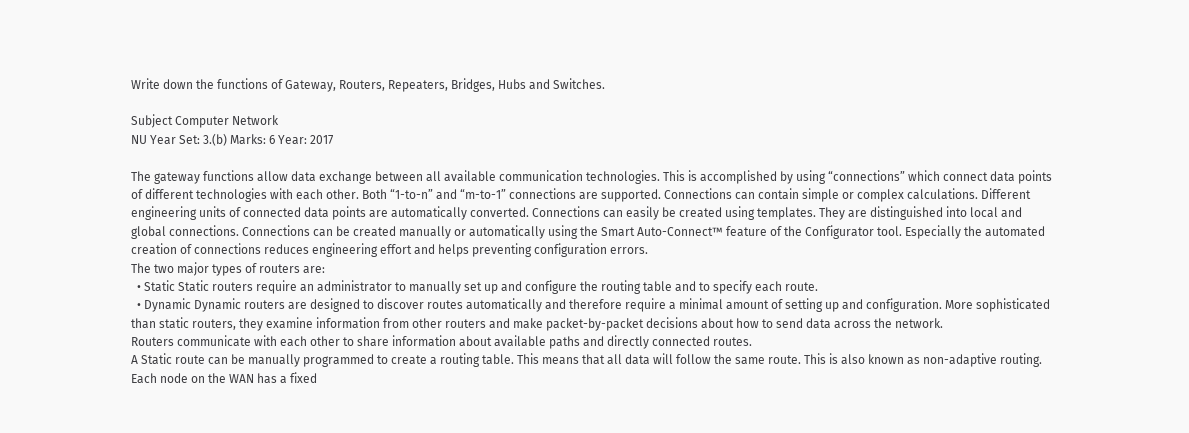Write down the functions of Gateway, Routers, Repeaters, Bridges, Hubs and Switches.

Subject Computer Network
NU Year Set: 3.(b) Marks: 6 Year: 2017

The gateway functions allow data exchange between all available communication technologies. This is accomplished by using “connections” which connect data points of different technologies with each other. Both “1-to-n” and “m-to-1” connections are supported. Connections can contain simple or complex calculations. Different engineering units of connected data points are automatically converted. Connections can easily be created using templates. They are distinguished into local and global connections. Connections can be created manually or automatically using the Smart Auto-Connect™ feature of the Configurator tool. Especially the automated creation of connections reduces engineering effort and helps preventing configuration errors.
The two major types of routers are:
  • Static Static routers require an administrator to manually set up and configure the routing table and to specify each route.
  • Dynamic Dynamic routers are designed to discover routes automatically and therefore require a minimal amount of setting up and configuration. More sophisticated than static routers, they examine information from other routers and make packet-by-packet decisions about how to send data across the network.
Routers communicate with each other to share information about available paths and directly connected routes.
A Static route can be manually programmed to create a routing table. This means that all data will follow the same route. This is also known as non-adaptive routing. Each node on the WAN has a fixed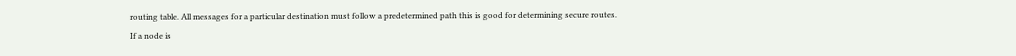routing table. All messages for a particular destination must follow a predetermined path this is good for determining secure routes.
If a node is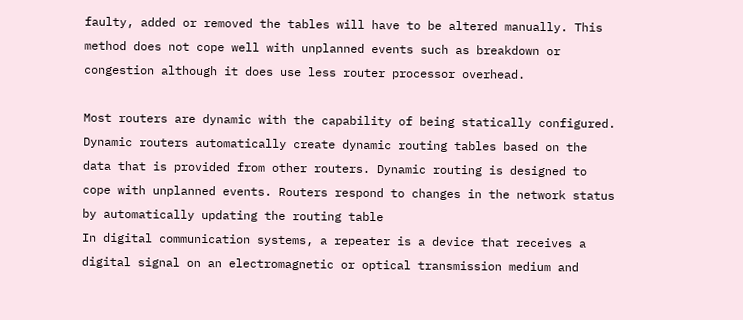faulty, added or removed the tables will have to be altered manually. This method does not cope well with unplanned events such as breakdown or congestion although it does use less router processor overhead.

Most routers are dynamic with the capability of being statically configured.
Dynamic routers automatically create dynamic routing tables based on the data that is provided from other routers. Dynamic routing is designed to cope with unplanned events. Routers respond to changes in the network status by automatically updating the routing table
In digital communication systems, a repeater is a device that receives a digital signal on an electromagnetic or optical transmission medium and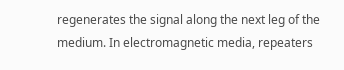regenerates the signal along the next leg of the medium. In electromagnetic media, repeaters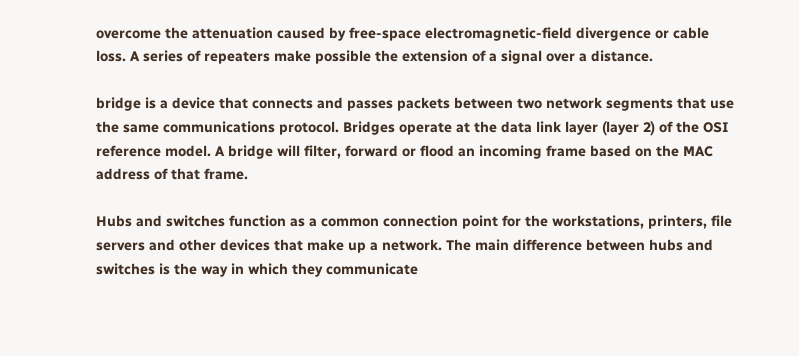overcome the attenuation caused by free-space electromagnetic-field divergence or cable loss. A series of repeaters make possible the extension of a signal over a distance.

bridge is a device that connects and passes packets between two network segments that use the same communications protocol. Bridges operate at the data link layer (layer 2) of the OSI reference model. A bridge will filter, forward or flood an incoming frame based on the MAC address of that frame.

Hubs and switches function as a common connection point for the workstations, printers, file servers and other devices that make up a network. The main difference between hubs and switches is the way in which they communicate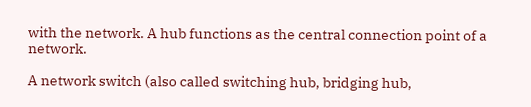with the network. A hub functions as the central connection point of a network.

A network switch (also called switching hub, bridging hub,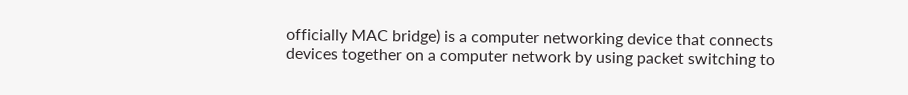officially MAC bridge) is a computer networking device that connects devices together on a computer network by using packet switching to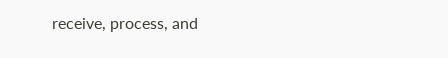receive, process, and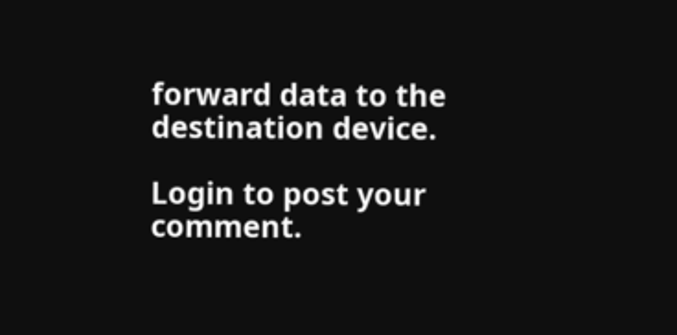forward data to the destination device.

Login to post your comment.